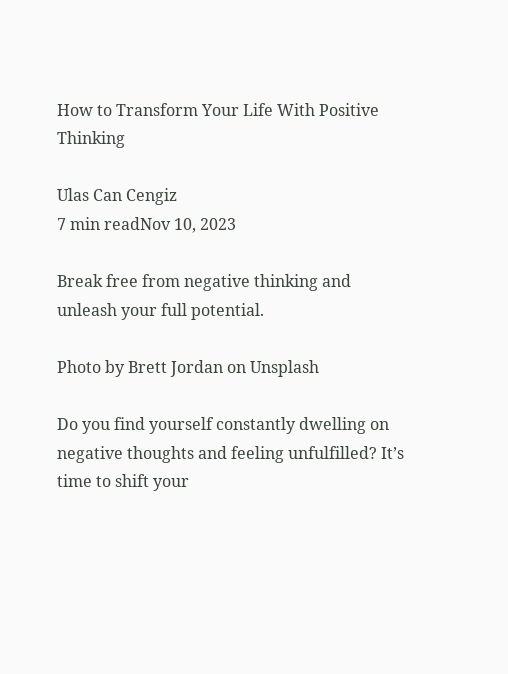How to Transform Your Life With Positive Thinking

Ulas Can Cengiz
7 min readNov 10, 2023

Break free from negative thinking and unleash your full potential.

Photo by Brett Jordan on Unsplash

Do you find yourself constantly dwelling on negative thoughts and feeling unfulfilled? It’s time to shift your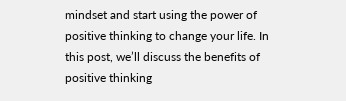mindset and start using the power of positive thinking to change your life. In this post, we’ll discuss the benefits of positive thinking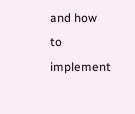and how to implement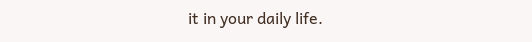it in your daily life.